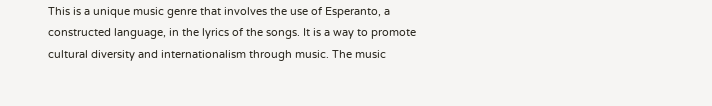This is a unique music genre that involves the use of Esperanto, a constructed language, in the lyrics of the songs. It is a way to promote cultural diversity and internationalism through music. The music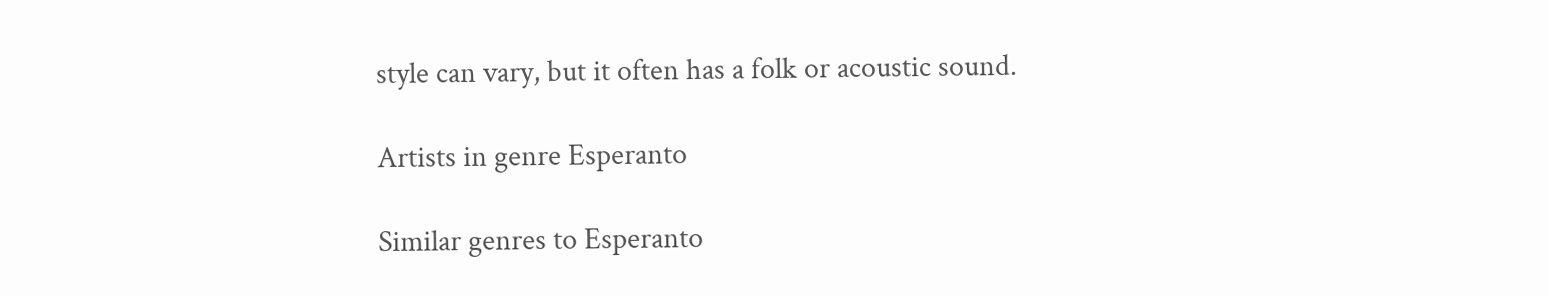style can vary, but it often has a folk or acoustic sound.

Artists in genre Esperanto

Similar genres to Esperanto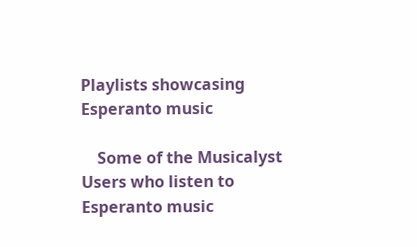Playlists showcasing Esperanto music

    Some of the Musicalyst Users who listen to Esperanto music